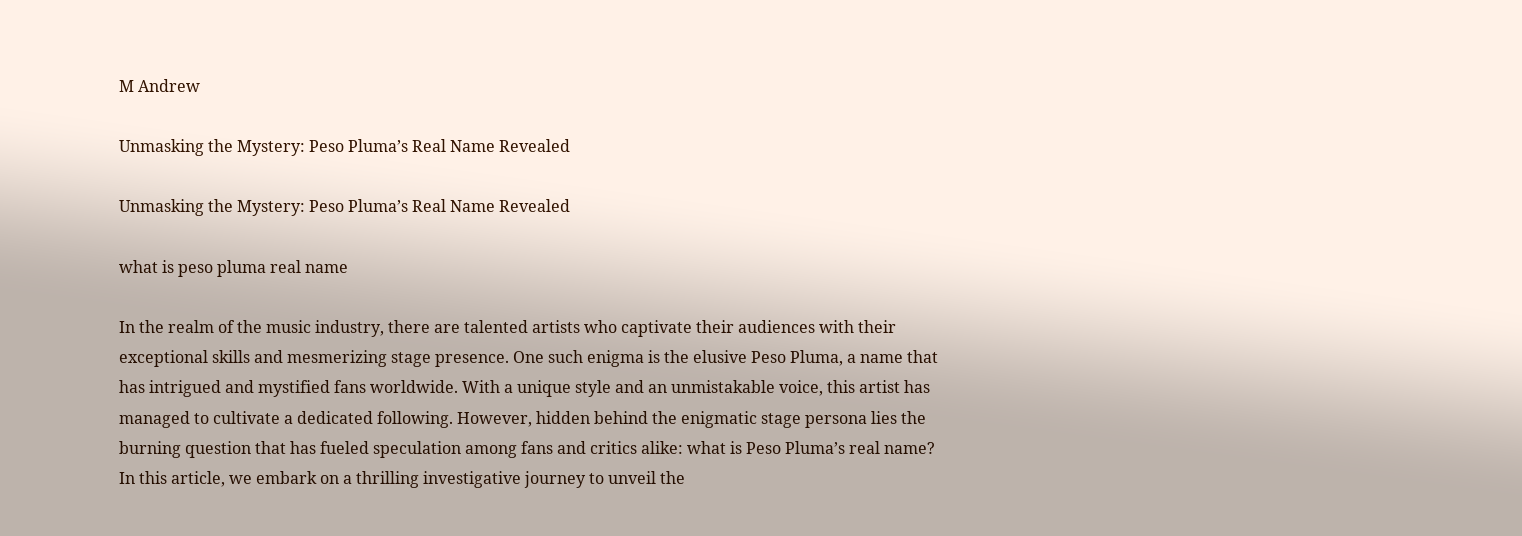M Andrew

Unmasking the Mystery: Peso Pluma’s Real Name Revealed

Unmasking the Mystery: Peso Pluma’s Real Name Revealed

what is peso pluma real name

In the realm of the music industry, there are talented artists who captivate their audiences with their exceptional skills and mesmerizing stage presence. One such enigma is the elusive Peso Pluma, a name that has intrigued and mystified fans worldwide. With a unique style and an unmistakable voice, this artist has managed to cultivate a dedicated following. However, hidden behind the enigmatic stage persona lies the burning question that has fueled speculation among fans and critics alike: what is Peso Pluma’s real name? In this article, we embark on a thrilling investigative journey to unveil the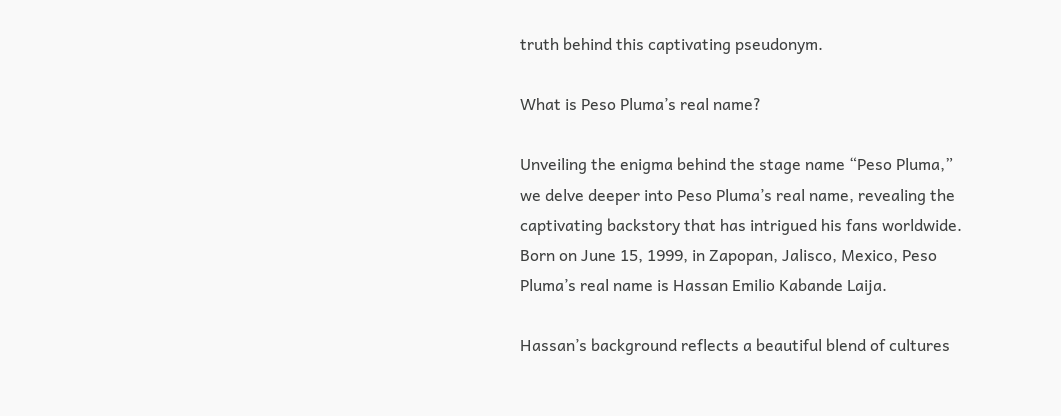truth behind this captivating pseudonym.

What is Peso Pluma’s real name?

Unveiling the enigma behind the stage name “Peso Pluma,” we delve deeper into Peso Pluma’s real name, revealing the captivating backstory that has intrigued his fans worldwide. Born on June 15, 1999, in Zapopan, Jalisco, Mexico, Peso Pluma’s real name is Hassan Emilio Kabande Laija.

Hassan’s background reflects a beautiful blend of cultures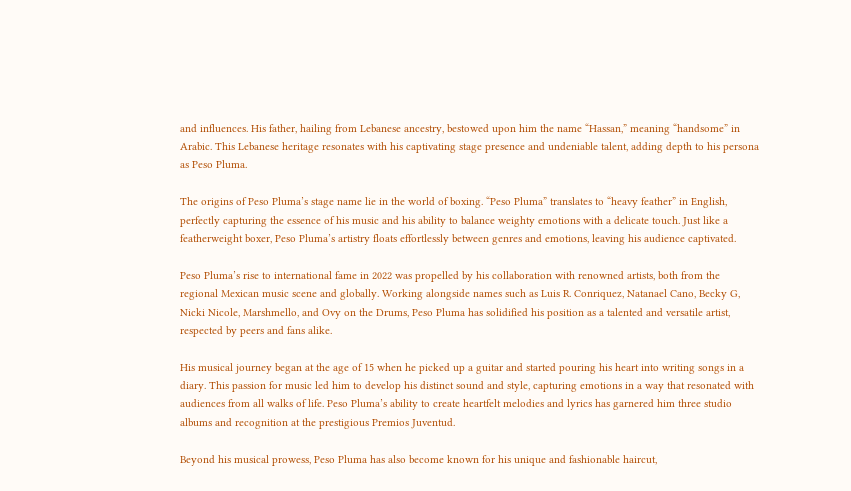and influences. His father, hailing from Lebanese ancestry, bestowed upon him the name “Hassan,” meaning “handsome” in Arabic. This Lebanese heritage resonates with his captivating stage presence and undeniable talent, adding depth to his persona as Peso Pluma.

The origins of Peso Pluma’s stage name lie in the world of boxing. “Peso Pluma” translates to “heavy feather” in English, perfectly capturing the essence of his music and his ability to balance weighty emotions with a delicate touch. Just like a featherweight boxer, Peso Pluma’s artistry floats effortlessly between genres and emotions, leaving his audience captivated.

Peso Pluma’s rise to international fame in 2022 was propelled by his collaboration with renowned artists, both from the regional Mexican music scene and globally. Working alongside names such as Luis R. Conriquez, Natanael Cano, Becky G, Nicki Nicole, Marshmello, and Ovy on the Drums, Peso Pluma has solidified his position as a talented and versatile artist, respected by peers and fans alike.

His musical journey began at the age of 15 when he picked up a guitar and started pouring his heart into writing songs in a diary. This passion for music led him to develop his distinct sound and style, capturing emotions in a way that resonated with audiences from all walks of life. Peso Pluma’s ability to create heartfelt melodies and lyrics has garnered him three studio albums and recognition at the prestigious Premios Juventud.

Beyond his musical prowess, Peso Pluma has also become known for his unique and fashionable haircut,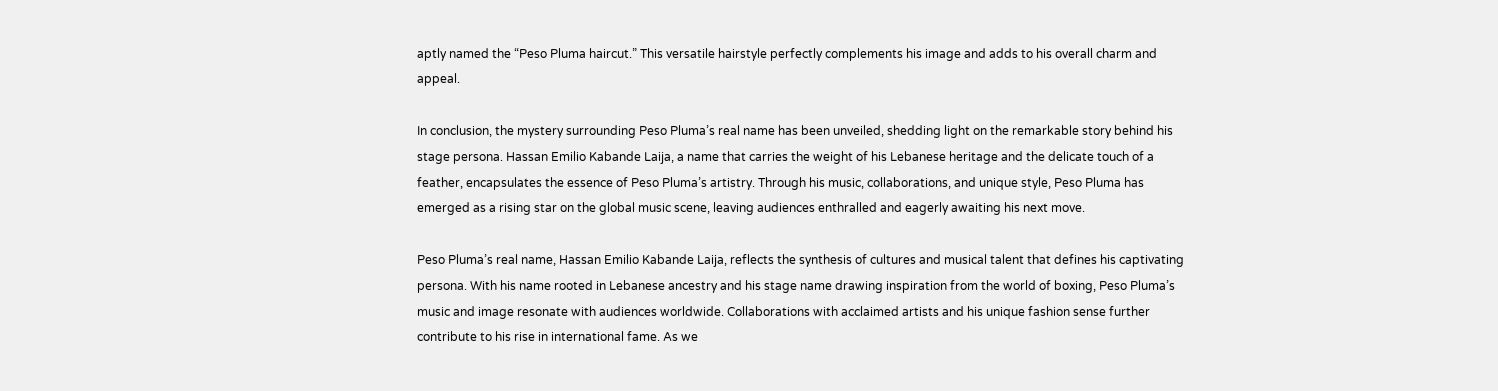aptly named the “Peso Pluma haircut.” This versatile hairstyle perfectly complements his image and adds to his overall charm and appeal.

In conclusion, the mystery surrounding Peso Pluma’s real name has been unveiled, shedding light on the remarkable story behind his stage persona. Hassan Emilio Kabande Laija, a name that carries the weight of his Lebanese heritage and the delicate touch of a feather, encapsulates the essence of Peso Pluma’s artistry. Through his music, collaborations, and unique style, Peso Pluma has emerged as a rising star on the global music scene, leaving audiences enthralled and eagerly awaiting his next move.

Peso Pluma’s real name, Hassan Emilio Kabande Laija, reflects the synthesis of cultures and musical talent that defines his captivating persona. With his name rooted in Lebanese ancestry and his stage name drawing inspiration from the world of boxing, Peso Pluma’s music and image resonate with audiences worldwide. Collaborations with acclaimed artists and his unique fashion sense further contribute to his rise in international fame. As we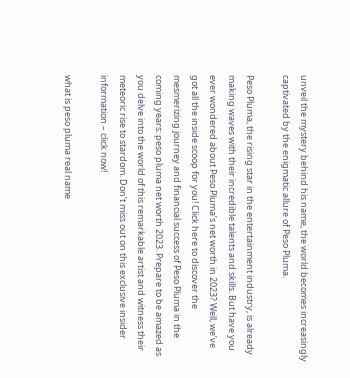unveil the mystery behind his name, the world becomes increasingly captivated by the enigmatic allure of Peso Pluma.

Peso Pluma, the rising star in the entertainment industry, is already making waves with their incredible talents and skills. But have you ever wondered about Peso Pluma’s net worth in 2023? Well, we’ve got all the inside scoop for you! Click here to discover the mesmerizing journey and financial success of Peso Pluma in the coming years: peso pluma net worth 2023. Prepare to be amazed as you delve into the world of this remarkable artist and witness their meteoric rise to stardom. Don’t miss out on this exclusive insider information – click now!

what is peso pluma real name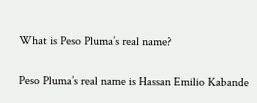What is Peso Pluma’s real name?

Peso Pluma’s real name is Hassan Emilio Kabande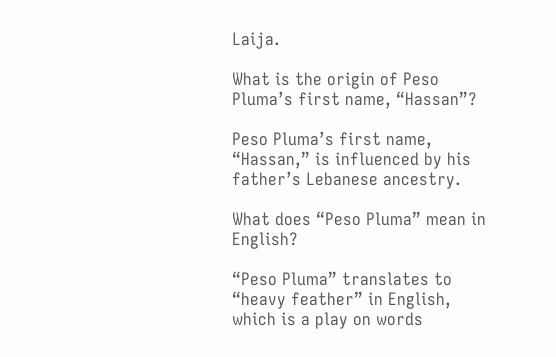Laija.

What is the origin of Peso Pluma’s first name, “Hassan”?

Peso Pluma’s first name, “Hassan,” is influenced by his father’s Lebanese ancestry.

What does “Peso Pluma” mean in English?

“Peso Pluma” translates to “heavy feather” in English, which is a play on words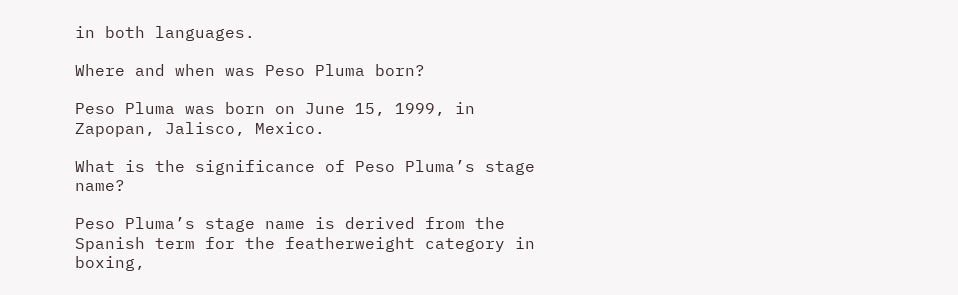in both languages.

Where and when was Peso Pluma born?

Peso Pluma was born on June 15, 1999, in Zapopan, Jalisco, Mexico.

What is the significance of Peso Pluma’s stage name?

Peso Pluma’s stage name is derived from the Spanish term for the featherweight category in boxing,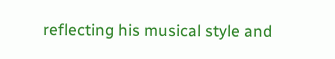reflecting his musical style and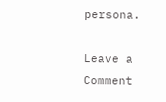persona.

Leave a Comment